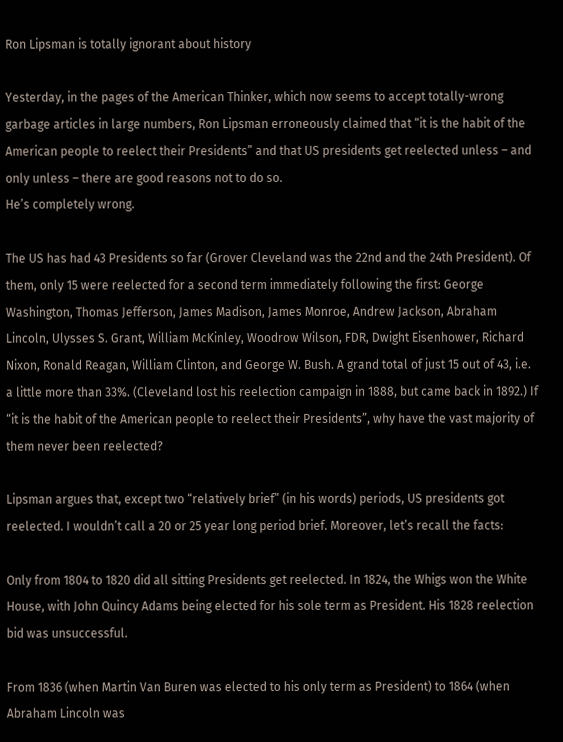Ron Lipsman is totally ignorant about history

Yesterday, in the pages of the American Thinker, which now seems to accept totally-wrong garbage articles in large numbers, Ron Lipsman erroneously claimed that “it is the habit of the American people to reelect their Presidents” and that US presidents get reelected unless – and only unless – there are good reasons not to do so.
He’s completely wrong.

The US has had 43 Presidents so far (Grover Cleveland was the 22nd and the 24th President). Of them, only 15 were reelected for a second term immediately following the first: George Washington, Thomas Jefferson, James Madison, James Monroe, Andrew Jackson, Abraham Lincoln, Ulysses S. Grant, William McKinley, Woodrow Wilson, FDR, Dwight Eisenhower, Richard Nixon, Ronald Reagan, William Clinton, and George W. Bush. A grand total of just 15 out of 43, i.e. a little more than 33%. (Cleveland lost his reelection campaign in 1888, but came back in 1892.) If “it is the habit of the American people to reelect their Presidents”, why have the vast majority of them never been reelected?

Lipsman argues that, except two “relatively brief” (in his words) periods, US presidents got reelected. I wouldn’t call a 20 or 25 year long period brief. Moreover, let’s recall the facts:

Only from 1804 to 1820 did all sitting Presidents get reelected. In 1824, the Whigs won the White House, with John Quincy Adams being elected for his sole term as President. His 1828 reelection bid was unsuccessful.

From 1836 (when Martin Van Buren was elected to his only term as President) to 1864 (when Abraham Lincoln was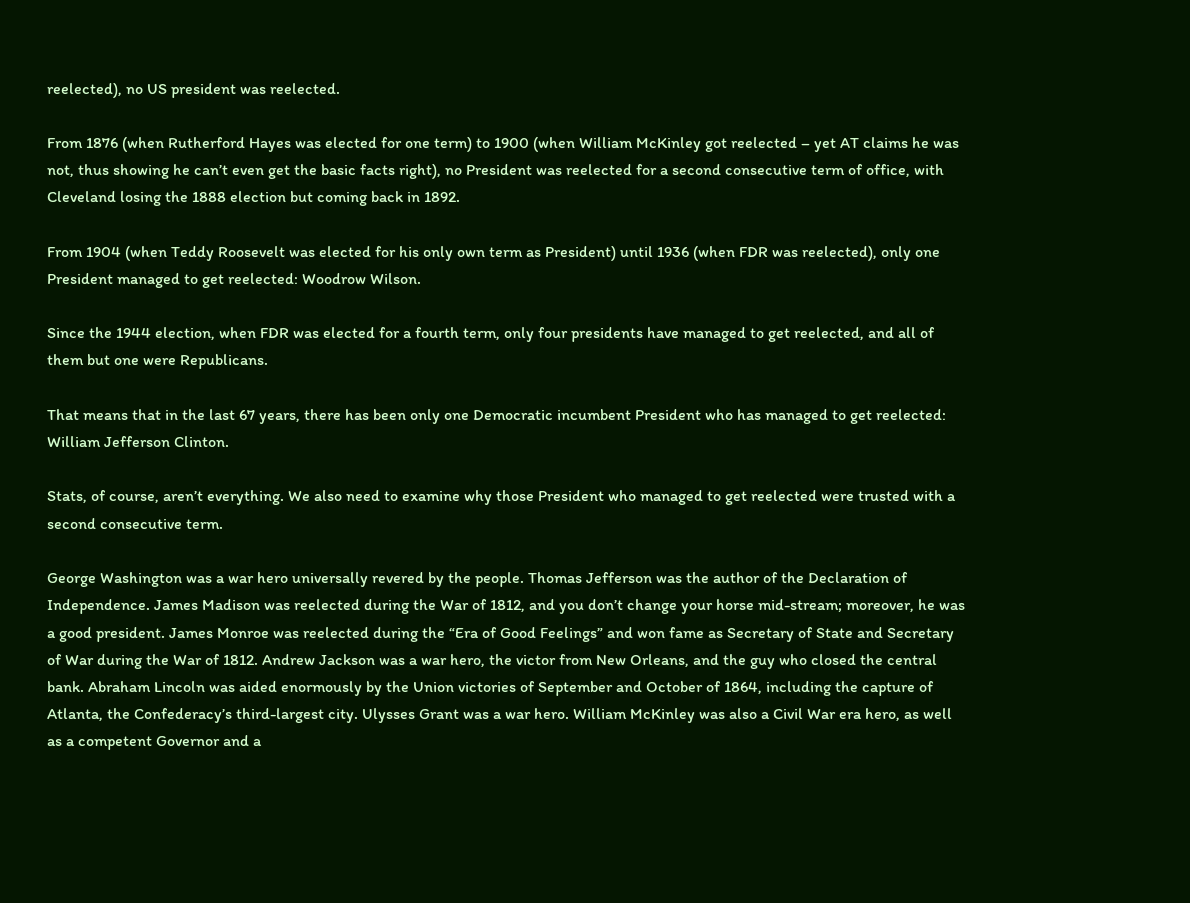reelected), no US president was reelected.

From 1876 (when Rutherford Hayes was elected for one term) to 1900 (when William McKinley got reelected – yet AT claims he was not, thus showing he can’t even get the basic facts right), no President was reelected for a second consecutive term of office, with Cleveland losing the 1888 election but coming back in 1892.

From 1904 (when Teddy Roosevelt was elected for his only own term as President) until 1936 (when FDR was reelected), only one President managed to get reelected: Woodrow Wilson.

Since the 1944 election, when FDR was elected for a fourth term, only four presidents have managed to get reelected, and all of them but one were Republicans.

That means that in the last 67 years, there has been only one Democratic incumbent President who has managed to get reelected: William Jefferson Clinton.

Stats, of course, aren’t everything. We also need to examine why those President who managed to get reelected were trusted with a second consecutive term.

George Washington was a war hero universally revered by the people. Thomas Jefferson was the author of the Declaration of Independence. James Madison was reelected during the War of 1812, and you don’t change your horse mid-stream; moreover, he was a good president. James Monroe was reelected during the “Era of Good Feelings” and won fame as Secretary of State and Secretary of War during the War of 1812. Andrew Jackson was a war hero, the victor from New Orleans, and the guy who closed the central bank. Abraham Lincoln was aided enormously by the Union victories of September and October of 1864, including the capture of Atlanta, the Confederacy’s third-largest city. Ulysses Grant was a war hero. William McKinley was also a Civil War era hero, as well as a competent Governor and a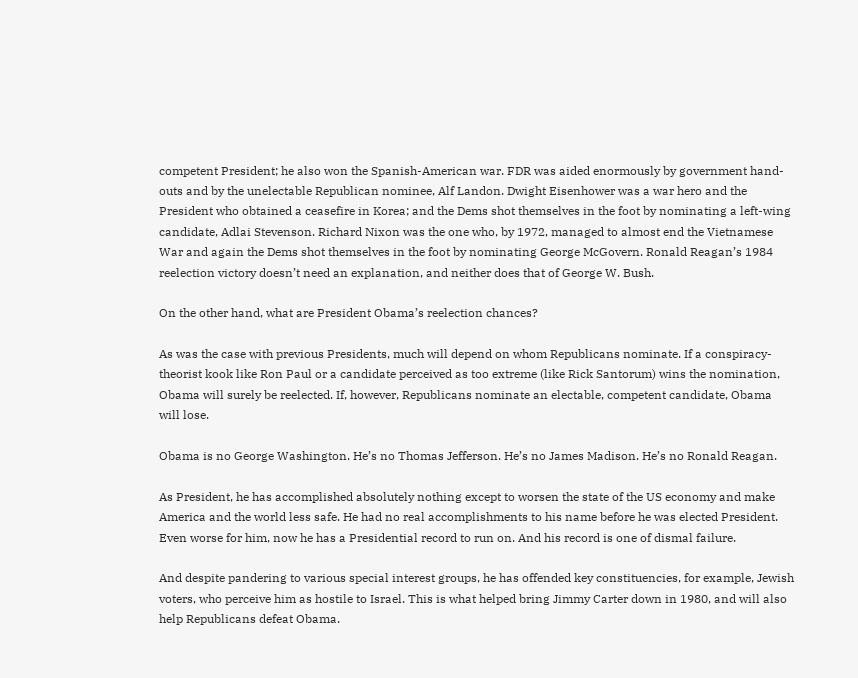competent President; he also won the Spanish-American war. FDR was aided enormously by government hand-outs and by the unelectable Republican nominee, Alf Landon. Dwight Eisenhower was a war hero and the President who obtained a ceasefire in Korea; and the Dems shot themselves in the foot by nominating a left-wing candidate, Adlai Stevenson. Richard Nixon was the one who, by 1972, managed to almost end the Vietnamese War and again the Dems shot themselves in the foot by nominating George McGovern. Ronald Reagan’s 1984 reelection victory doesn’t need an explanation, and neither does that of George W. Bush.

On the other hand, what are President Obama’s reelection chances?

As was the case with previous Presidents, much will depend on whom Republicans nominate. If a conspiracy-theorist kook like Ron Paul or a candidate perceived as too extreme (like Rick Santorum) wins the nomination, Obama will surely be reelected. If, however, Republicans nominate an electable, competent candidate, Obama will lose.

Obama is no George Washington. He’s no Thomas Jefferson. He’s no James Madison. He’s no Ronald Reagan.

As President, he has accomplished absolutely nothing except to worsen the state of the US economy and make America and the world less safe. He had no real accomplishments to his name before he was elected President. Even worse for him, now he has a Presidential record to run on. And his record is one of dismal failure.

And despite pandering to various special interest groups, he has offended key constituencies, for example, Jewish voters, who perceive him as hostile to Israel. This is what helped bring Jimmy Carter down in 1980, and will also help Republicans defeat Obama.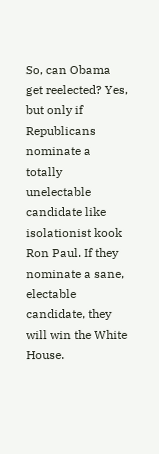So, can Obama get reelected? Yes, but only if Republicans nominate a totally unelectable candidate like isolationist kook Ron Paul. If they nominate a sane, electable candidate, they will win the White House.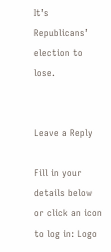It’s Republicans’ election to lose.


Leave a Reply

Fill in your details below or click an icon to log in: Logo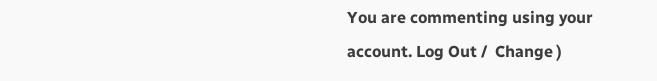You are commenting using your account. Log Out /  Change )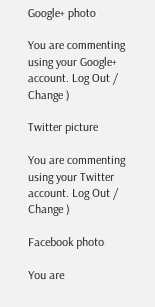Google+ photo

You are commenting using your Google+ account. Log Out /  Change )

Twitter picture

You are commenting using your Twitter account. Log Out /  Change )

Facebook photo

You are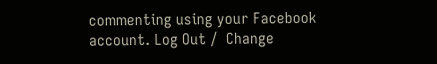commenting using your Facebook account. Log Out /  Change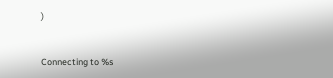)


Connecting to %s